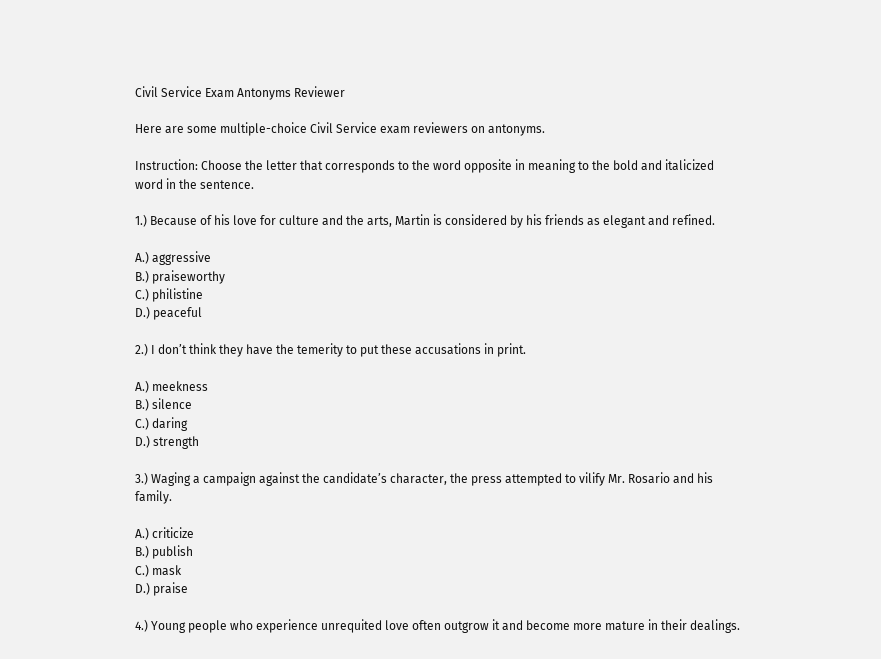Civil Service Exam Antonyms Reviewer

Here are some multiple-choice Civil Service exam reviewers on antonyms.

Instruction: Choose the letter that corresponds to the word opposite in meaning to the bold and italicized word in the sentence.

1.) Because of his love for culture and the arts, Martin is considered by his friends as elegant and refined.

A.) aggressive
B.) praiseworthy
C.) philistine
D.) peaceful

2.) I don’t think they have the temerity to put these accusations in print.

A.) meekness
B.) silence
C.) daring
D.) strength

3.) Waging a campaign against the candidate’s character, the press attempted to vilify Mr. Rosario and his family.

A.) criticize
B.) publish
C.) mask
D.) praise

4.) Young people who experience unrequited love often outgrow it and become more mature in their dealings.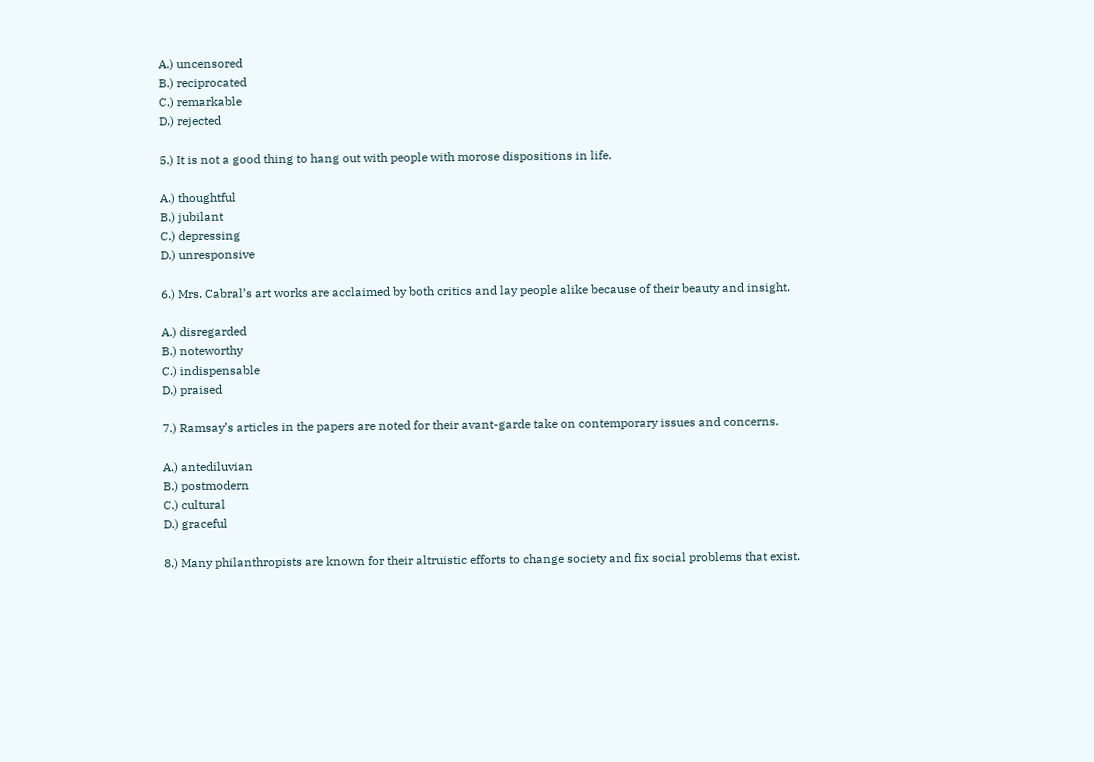A.) uncensored
B.) reciprocated
C.) remarkable
D.) rejected

5.) It is not a good thing to hang out with people with morose dispositions in life.

A.) thoughtful
B.) jubilant
C.) depressing
D.) unresponsive

6.) Mrs. Cabral’s art works are acclaimed by both critics and lay people alike because of their beauty and insight.

A.) disregarded
B.) noteworthy
C.) indispensable
D.) praised

7.) Ramsay’s articles in the papers are noted for their avant-garde take on contemporary issues and concerns.

A.) antediluvian
B.) postmodern
C.) cultural
D.) graceful

8.) Many philanthropists are known for their altruistic efforts to change society and fix social problems that exist.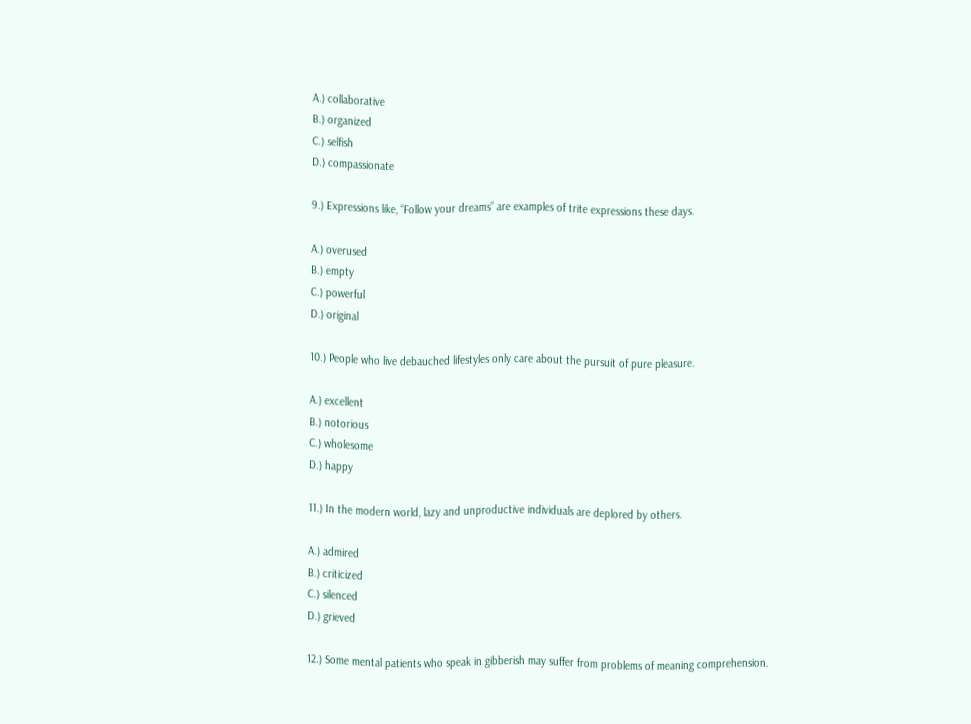A.) collaborative
B.) organized
C.) selfish
D.) compassionate

9.) Expressions like, “Follow your dreams” are examples of trite expressions these days.

A.) overused
B.) empty
C.) powerful
D.) original

10.) People who live debauched lifestyles only care about the pursuit of pure pleasure.

A.) excellent
B.) notorious
C.) wholesome
D.) happy

11.) In the modern world, lazy and unproductive individuals are deplored by others.

A.) admired
B.) criticized
C.) silenced
D.) grieved

12.) Some mental patients who speak in gibberish may suffer from problems of meaning comprehension.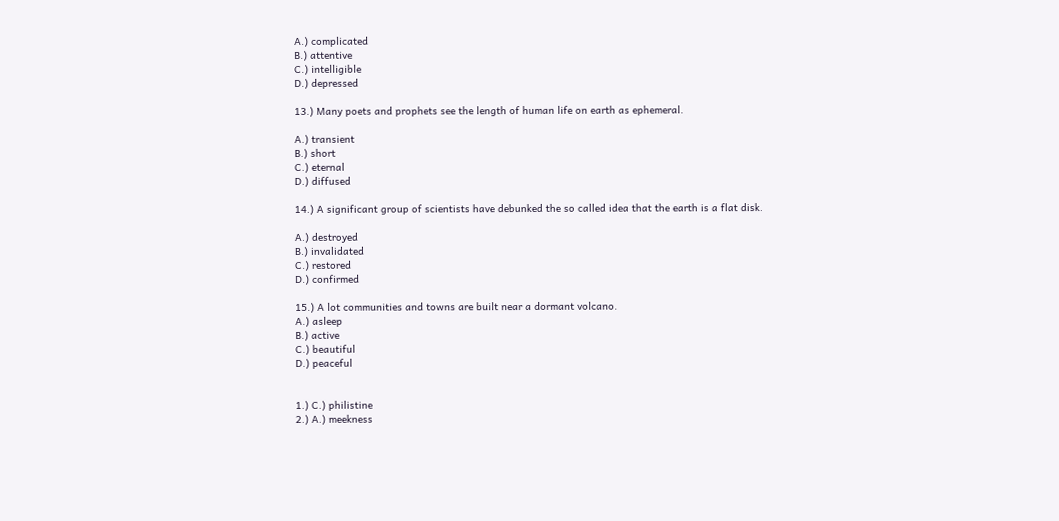A.) complicated
B.) attentive
C.) intelligible
D.) depressed

13.) Many poets and prophets see the length of human life on earth as ephemeral.

A.) transient
B.) short
C.) eternal
D.) diffused

14.) A significant group of scientists have debunked the so called idea that the earth is a flat disk.

A.) destroyed
B.) invalidated
C.) restored
D.) confirmed

15.) A lot communities and towns are built near a dormant volcano.
A.) asleep
B.) active
C.) beautiful
D.) peaceful


1.) C.) philistine
2.) A.) meekness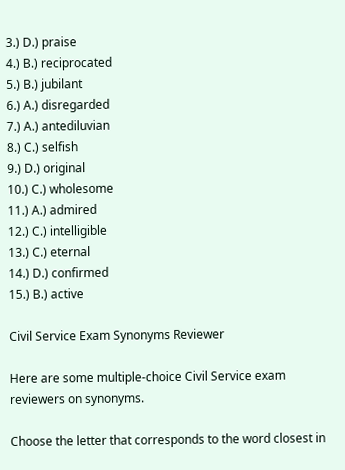3.) D.) praise
4.) B.) reciprocated
5.) B.) jubilant
6.) A.) disregarded
7.) A.) antediluvian
8.) C.) selfish
9.) D.) original
10.) C.) wholesome
11.) A.) admired
12.) C.) intelligible
13.) C.) eternal
14.) D.) confirmed
15.) B.) active

Civil Service Exam Synonyms Reviewer

Here are some multiple-choice Civil Service exam reviewers on synonyms.

Choose the letter that corresponds to the word closest in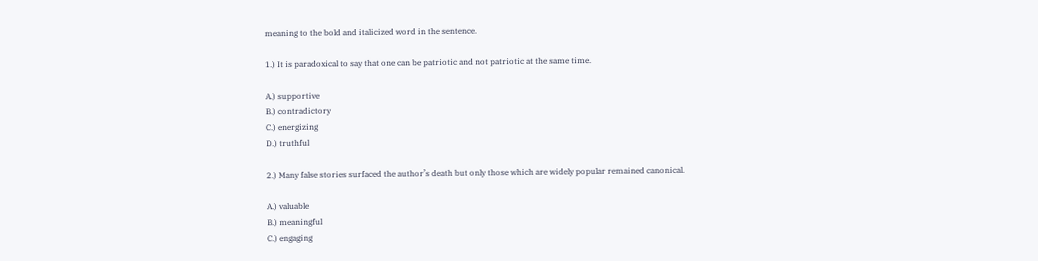meaning to the bold and italicized word in the sentence.

1.) It is paradoxical to say that one can be patriotic and not patriotic at the same time.

A.) supportive
B.) contradictory
C.) energizing
D.) truthful

2.) Many false stories surfaced the author’s death but only those which are widely popular remained canonical.

A.) valuable
B.) meaningful
C.) engaging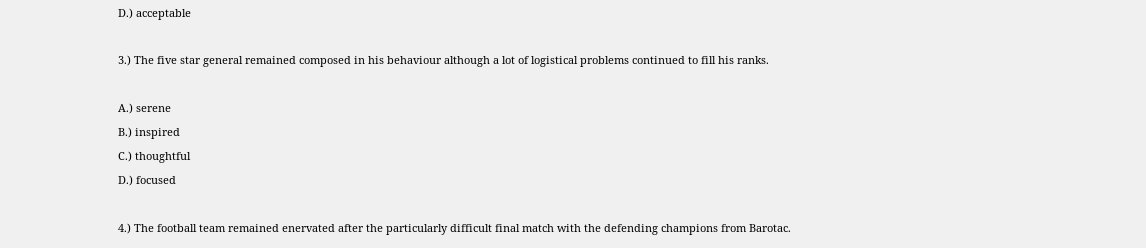D.) acceptable

3.) The five star general remained composed in his behaviour although a lot of logistical problems continued to fill his ranks.

A.) serene
B.) inspired
C.) thoughtful
D.) focused

4.) The football team remained enervated after the particularly difficult final match with the defending champions from Barotac.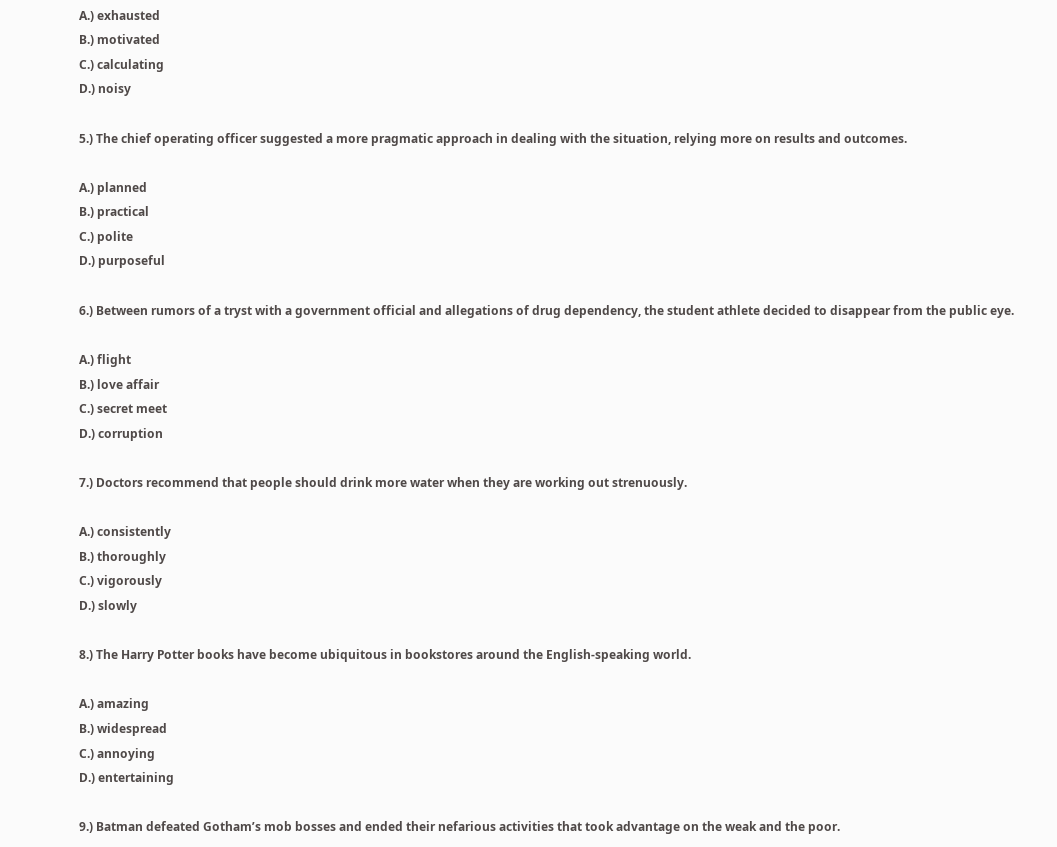A.) exhausted
B.) motivated
C.) calculating
D.) noisy

5.) The chief operating officer suggested a more pragmatic approach in dealing with the situation, relying more on results and outcomes.

A.) planned
B.) practical
C.) polite
D.) purposeful

6.) Between rumors of a tryst with a government official and allegations of drug dependency, the student athlete decided to disappear from the public eye.

A.) flight
B.) love affair
C.) secret meet
D.) corruption

7.) Doctors recommend that people should drink more water when they are working out strenuously.

A.) consistently
B.) thoroughly
C.) vigorously
D.) slowly

8.) The Harry Potter books have become ubiquitous in bookstores around the English-speaking world.

A.) amazing
B.) widespread
C.) annoying
D.) entertaining

9.) Batman defeated Gotham’s mob bosses and ended their nefarious activities that took advantage on the weak and the poor.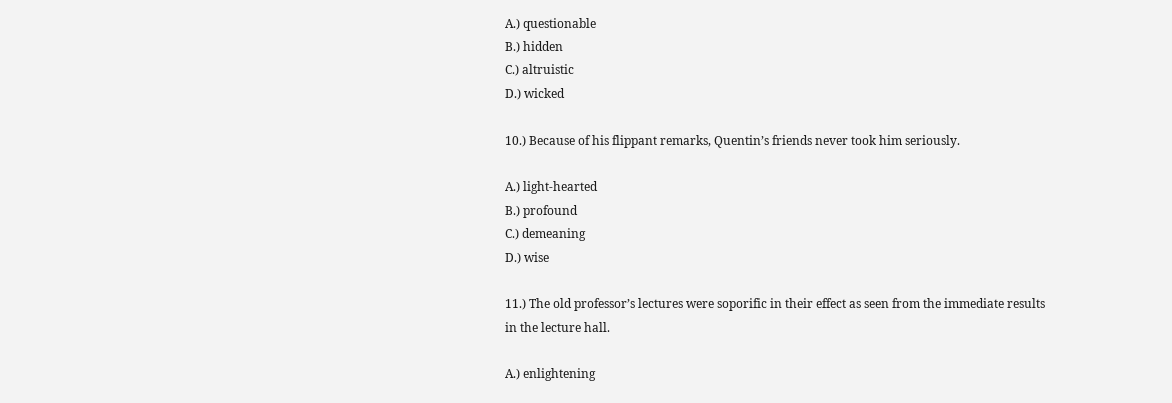A.) questionable
B.) hidden
C.) altruistic
D.) wicked

10.) Because of his flippant remarks, Quentin’s friends never took him seriously.

A.) light-hearted
B.) profound
C.) demeaning
D.) wise

11.) The old professor’s lectures were soporific in their effect as seen from the immediate results in the lecture hall.

A.) enlightening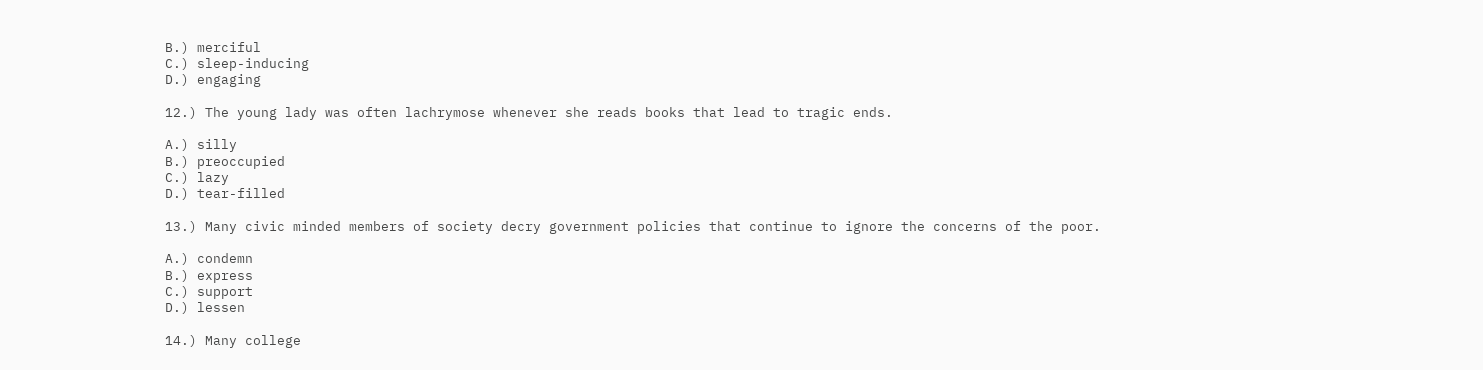B.) merciful
C.) sleep-inducing
D.) engaging

12.) The young lady was often lachrymose whenever she reads books that lead to tragic ends.

A.) silly
B.) preoccupied
C.) lazy
D.) tear-filled

13.) Many civic minded members of society decry government policies that continue to ignore the concerns of the poor.

A.) condemn
B.) express
C.) support
D.) lessen

14.) Many college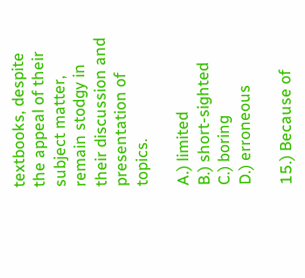textbooks, despite the appeal of their subject matter, remain stodgy in their discussion and presentation of topics.

A.) limited
B.) short-sighted
C.) boring
D.) erroneous

15.) Because of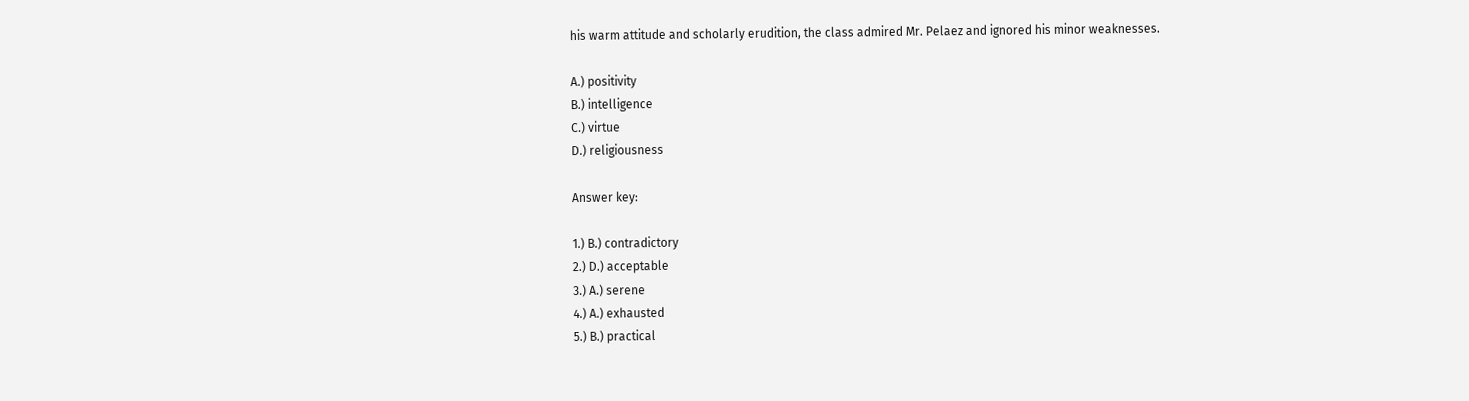his warm attitude and scholarly erudition, the class admired Mr. Pelaez and ignored his minor weaknesses.

A.) positivity
B.) intelligence
C.) virtue
D.) religiousness

Answer key:

1.) B.) contradictory
2.) D.) acceptable
3.) A.) serene
4.) A.) exhausted
5.) B.) practical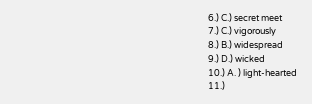6.) C.) secret meet
7.) C.) vigorously
8.) B.) widespread
9.) D.) wicked
10.) A. ) light-hearted
11.)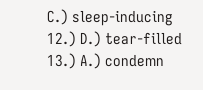C.) sleep-inducing
12.) D.) tear-filled
13.) A.) condemn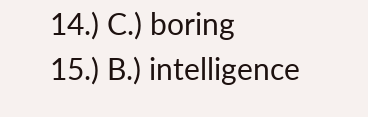14.) C.) boring
15.) B.) intelligence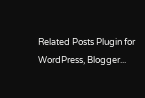Related Posts Plugin for WordPress, Blogger...